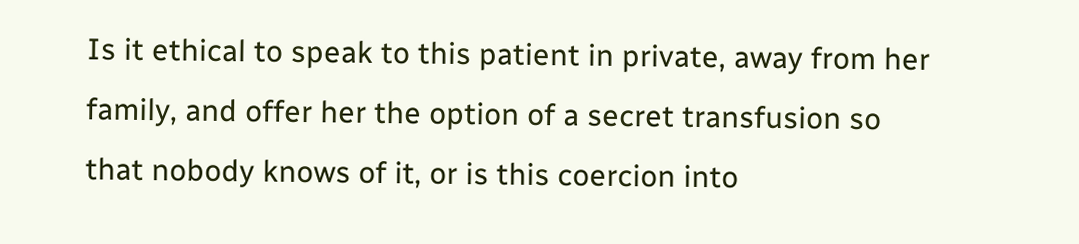Is it ethical to speak to this patient in private, away from her family, and offer her the option of a secret transfusion so that nobody knows of it, or is this coercion into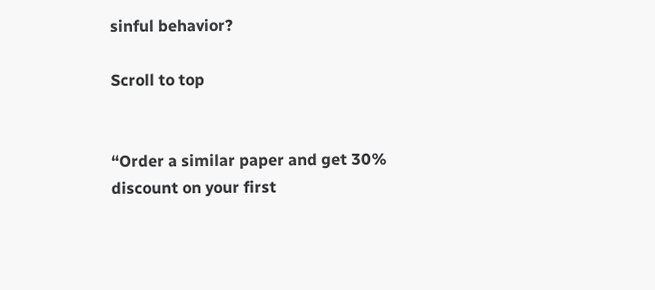sinful behavior?

Scroll to top


“Order a similar paper and get 30% discount on your first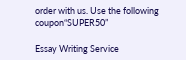order with us. Use the following coupon“SUPER50”

Essay Writing Service